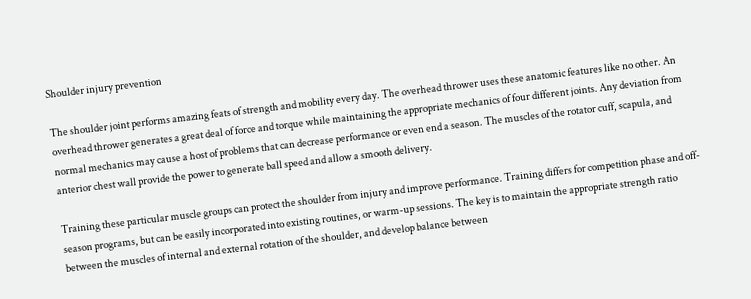Shoulder injury prevention

The shoulder joint performs amazing feats of strength and mobility every day. The overhead thrower uses these anatomic features like no other. An overhead thrower generates a great deal of force and torque while maintaining the appropriate mechanics of four different joints. Any deviation from normal mechanics may cause a host of problems that can decrease performance or even end a season. The muscles of the rotator cuff, scapula, and anterior chest wall provide the power to generate ball speed and allow a smooth delivery.

Training these particular muscle groups can protect the shoulder from injury and improve performance. Training differs for competition phase and off-season programs, but can be easily incorporated into existing routines, or warm-up sessions. The key is to maintain the appropriate strength ratio between the muscles of internal and external rotation of the shoulder, and develop balance between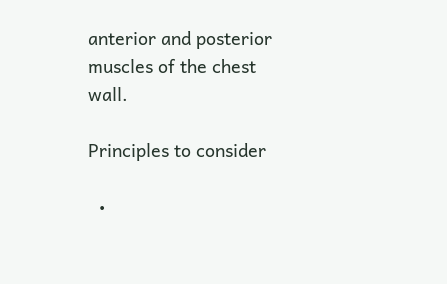anterior and posterior muscles of the chest wall.

Principles to consider

  •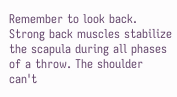Remember to look back. Strong back muscles stabilize the scapula during all phases of a throw. The shoulder can't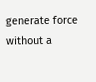generate force without a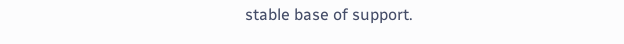stable base of support.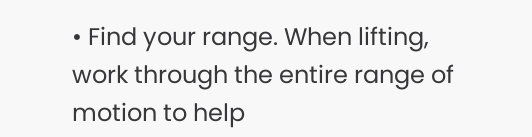• Find your range. When lifting, work through the entire range of motion to help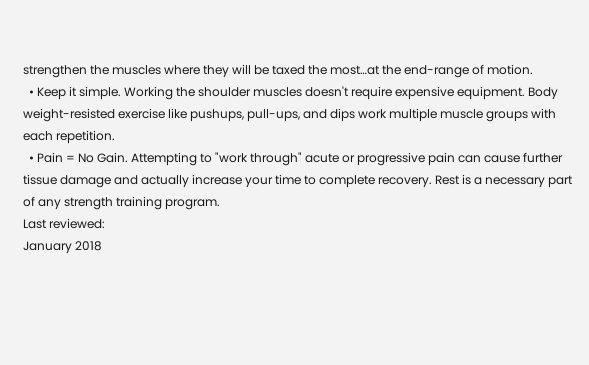strengthen the muscles where they will be taxed the most…at the end-range of motion.
  • Keep it simple. Working the shoulder muscles doesn't require expensive equipment. Body weight-resisted exercise like pushups, pull-ups, and dips work multiple muscle groups with each repetition.
  • Pain = No Gain. Attempting to "work through" acute or progressive pain can cause further tissue damage and actually increase your time to complete recovery. Rest is a necessary part of any strength training program.
Last reviewed:
January 2018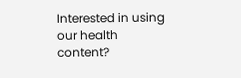Interested in using our health content?